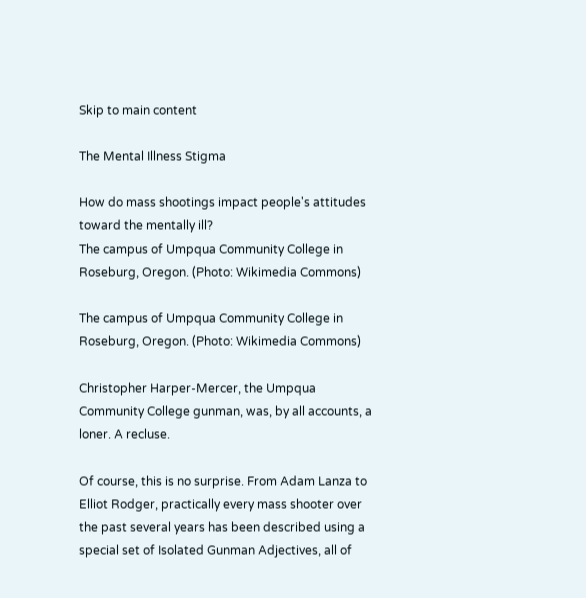Skip to main content

The Mental Illness Stigma

How do mass shootings impact people's attitudes toward the mentally ill?
The campus of Umpqua Community College in Roseburg, Oregon. (Photo: Wikimedia Commons)

The campus of Umpqua Community College in Roseburg, Oregon. (Photo: Wikimedia Commons)

Christopher Harper-Mercer, the Umpqua Community College gunman, was, by all accounts, a loner. A recluse.

Of course, this is no surprise. From Adam Lanza to Elliot Rodger, practically every mass shooter over the past several years has been described using a special set of Isolated Gunman Adjectives, all of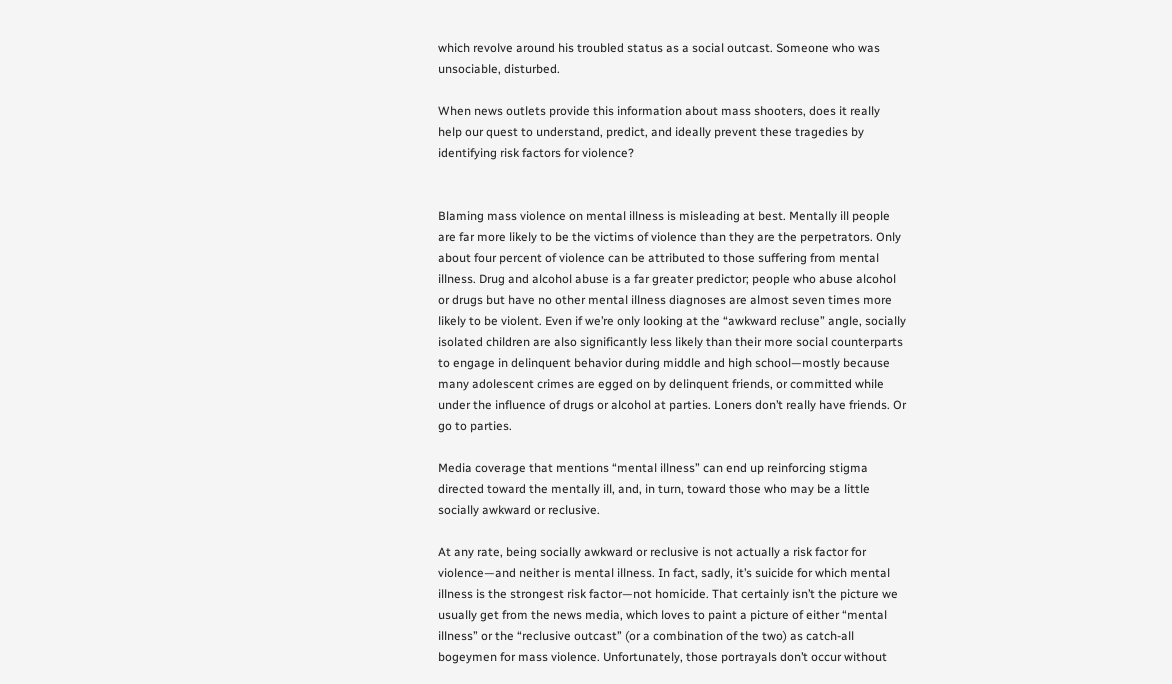which revolve around his troubled status as a social outcast. Someone who was unsociable, disturbed.

When news outlets provide this information about mass shooters, does it really help our quest to understand, predict, and ideally prevent these tragedies by identifying risk factors for violence?


Blaming mass violence on mental illness is misleading at best. Mentally ill people are far more likely to be the victims of violence than they are the perpetrators. Only about four percent of violence can be attributed to those suffering from mental illness. Drug and alcohol abuse is a far greater predictor; people who abuse alcohol or drugs but have no other mental illness diagnoses are almost seven times more likely to be violent. Even if we’re only looking at the “awkward recluse” angle, socially isolated children are also significantly less likely than their more social counterparts to engage in delinquent behavior during middle and high school—mostly because many adolescent crimes are egged on by delinquent friends, or committed while under the influence of drugs or alcohol at parties. Loners don’t really have friends. Or go to parties.

Media coverage that mentions “mental illness” can end up reinforcing stigma directed toward the mentally ill, and, in turn, toward those who may be a little socially awkward or reclusive.

At any rate, being socially awkward or reclusive is not actually a risk factor for violence—and neither is mental illness. In fact, sadly, it’s suicide for which mental illness is the strongest risk factor—not homicide. That certainly isn’t the picture we usually get from the news media, which loves to paint a picture of either “mental illness” or the “reclusive outcast” (or a combination of the two) as catch-all bogeymen for mass violence. Unfortunately, those portrayals don’t occur without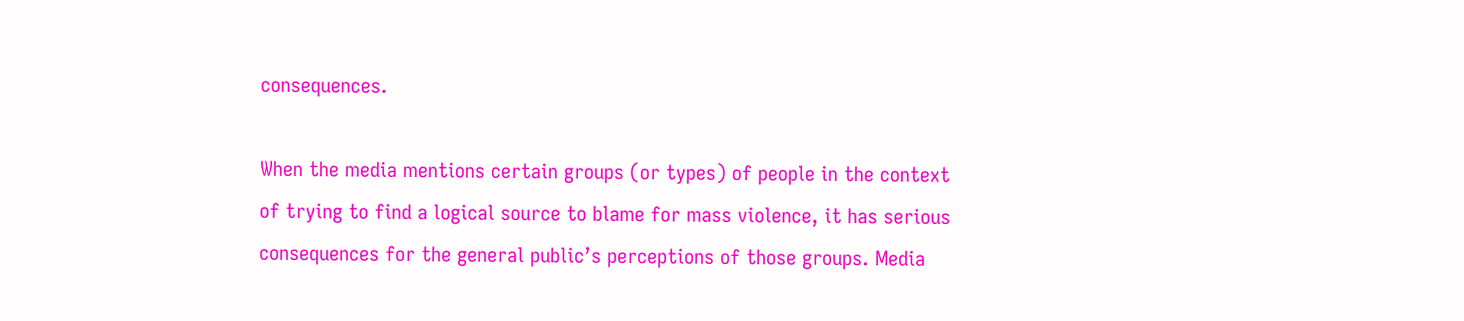consequences.

When the media mentions certain groups (or types) of people in the context of trying to find a logical source to blame for mass violence, it has serious consequences for the general public’s perceptions of those groups. Media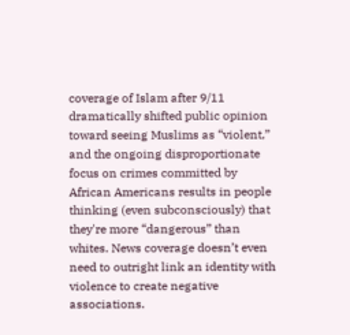coverage of Islam after 9/11 dramatically shifted public opinion toward seeing Muslims as “violent,” and the ongoing disproportionate focus on crimes committed by African Americans results in people thinking (even subconsciously) that they're more “dangerous” than whites. News coverage doesn’t even need to outright link an identity with violence to create negative associations.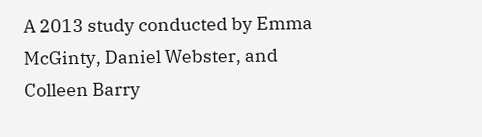A 2013 study conducted by Emma McGinty, Daniel Webster, and Colleen Barry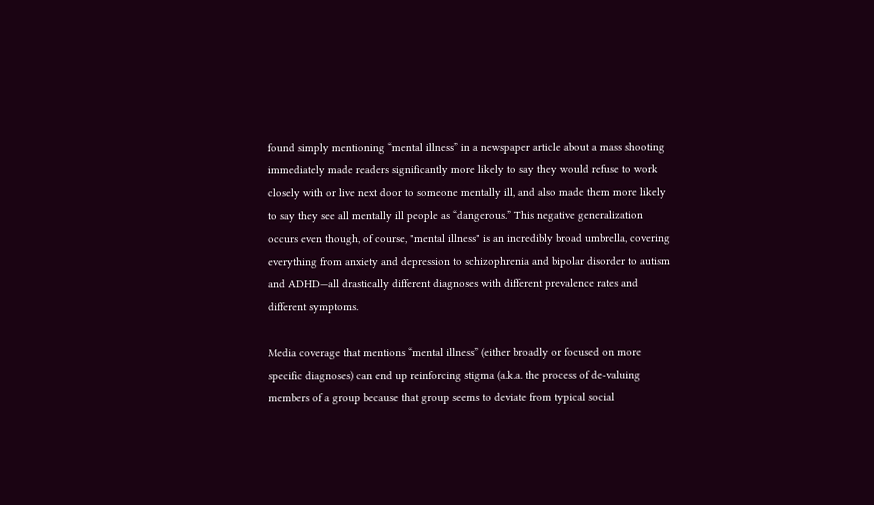found simply mentioning “mental illness” in a newspaper article about a mass shooting immediately made readers significantly more likely to say they would refuse to work closely with or live next door to someone mentally ill, and also made them more likely to say they see all mentally ill people as “dangerous.” This negative generalization occurs even though, of course, "mental illness" is an incredibly broad umbrella, covering everything from anxiety and depression to schizophrenia and bipolar disorder to autism and ADHD—all drastically different diagnoses with different prevalence rates and different symptoms.

Media coverage that mentions “mental illness” (either broadly or focused on more specific diagnoses) can end up reinforcing stigma (a.k.a. the process of de-valuing members of a group because that group seems to deviate from typical social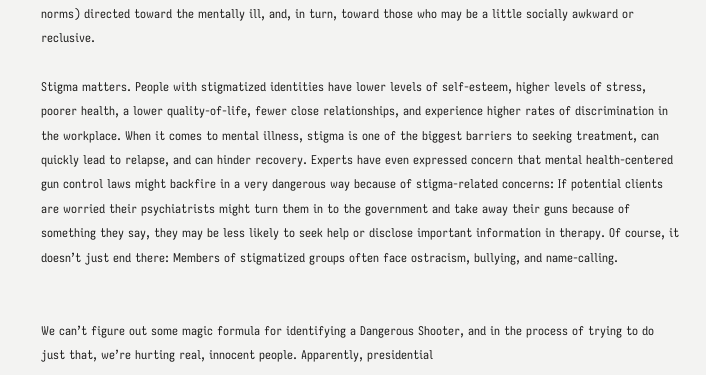norms) directed toward the mentally ill, and, in turn, toward those who may be a little socially awkward or reclusive.

Stigma matters. People with stigmatized identities have lower levels of self-esteem, higher levels of stress, poorer health, a lower quality-of-life, fewer close relationships, and experience higher rates of discrimination in the workplace. When it comes to mental illness, stigma is one of the biggest barriers to seeking treatment, can quickly lead to relapse, and can hinder recovery. Experts have even expressed concern that mental health-centered gun control laws might backfire in a very dangerous way because of stigma-related concerns: If potential clients are worried their psychiatrists might turn them in to the government and take away their guns because of something they say, they may be less likely to seek help or disclose important information in therapy. Of course, it doesn’t just end there: Members of stigmatized groups often face ostracism, bullying, and name-calling.


We can’t figure out some magic formula for identifying a Dangerous Shooter, and in the process of trying to do just that, we’re hurting real, innocent people. Apparently, presidential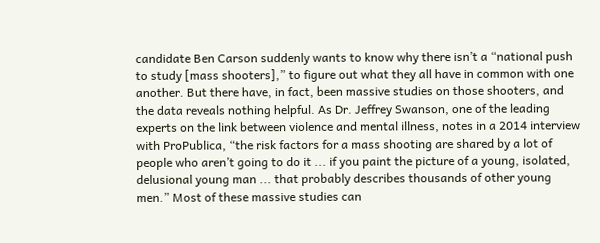candidate Ben Carson suddenly wants to know why there isn’t a “national push to study [mass shooters],” to figure out what they all have in common with one another. But there have, in fact, been massive studies on those shooters, and the data reveals nothing helpful. As Dr. Jeffrey Swanson, one of the leading experts on the link between violence and mental illness, notes in a 2014 interview with ProPublica, “the risk factors for a mass shooting are shared by a lot of people who aren’t going to do it ... if you paint the picture of a young, isolated, delusional young man ... that probably describes thousands of other young men.” Most of these massive studies can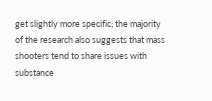get slightly more specific; the majority of the research also suggests that mass shooters tend to share issues with substance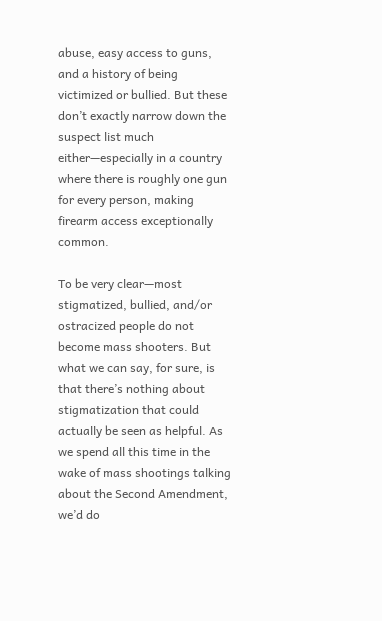abuse, easy access to guns, and a history of being victimized or bullied. But these don’t exactly narrow down the suspect list much either—especially in a country where there is roughly one gun for every person, making firearm access exceptionally common.

To be very clear—most stigmatized, bullied, and/or ostracized people do not become mass shooters. But what we can say, for sure, is that there’s nothing about stigmatization that could actually be seen as helpful. As we spend all this time in the wake of mass shootings talking about the Second Amendment, we’d do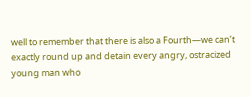well to remember that there is also a Fourth—we can’t exactly round up and detain every angry, ostracized young man who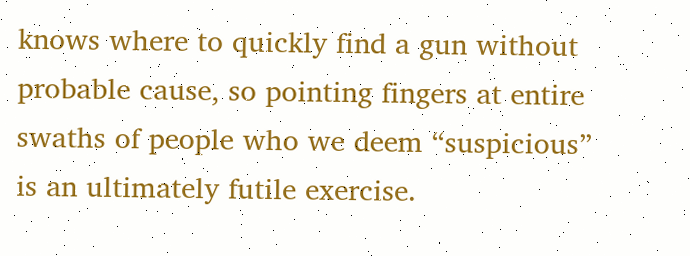knows where to quickly find a gun without probable cause, so pointing fingers at entire swaths of people who we deem “suspicious” is an ultimately futile exercise.